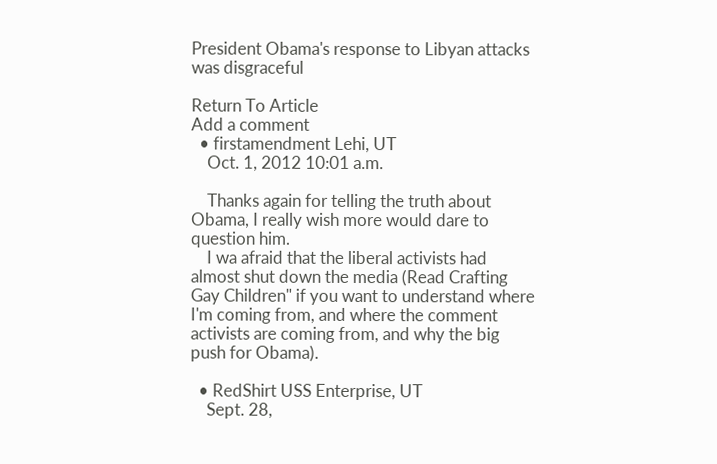President Obama's response to Libyan attacks was disgraceful

Return To Article
Add a comment
  • firstamendment Lehi, UT
    Oct. 1, 2012 10:01 a.m.

    Thanks again for telling the truth about Obama, I really wish more would dare to question him.
    I wa afraid that the liberal activists had almost shut down the media (Read Crafting Gay Children" if you want to understand where I'm coming from, and where the comment activists are coming from, and why the big push for Obama).

  • RedShirt USS Enterprise, UT
    Sept. 28,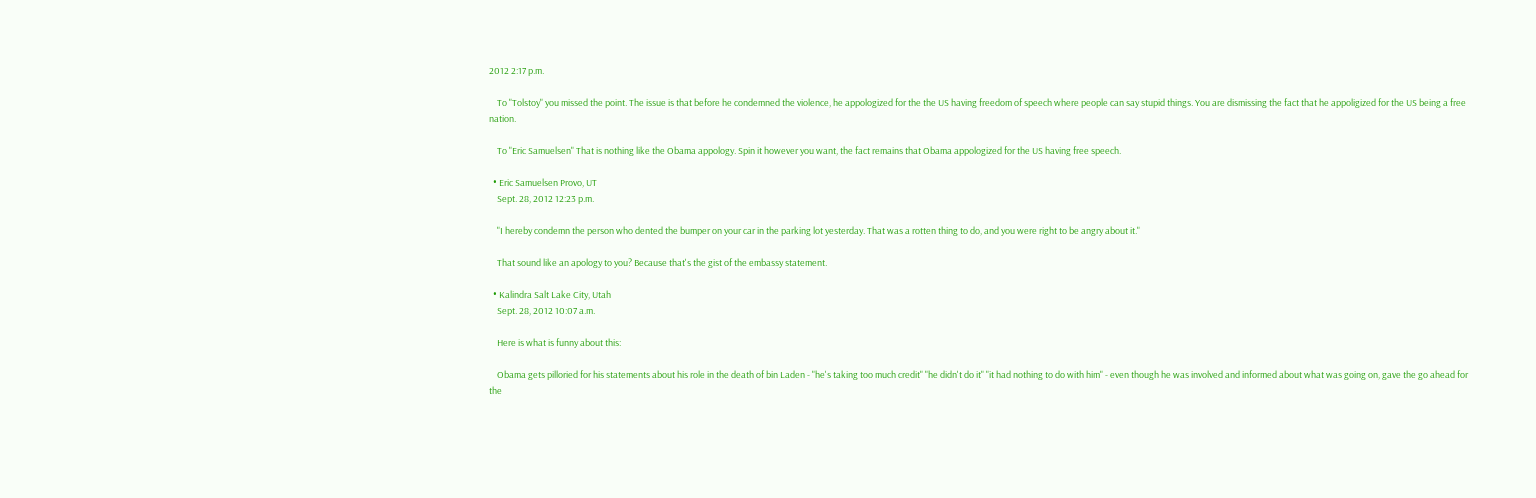2012 2:17 p.m.

    To "Tolstoy" you missed the point. The issue is that before he condemned the violence, he appologized for the the US having freedom of speech where people can say stupid things. You are dismissing the fact that he appoligized for the US being a free nation.

    To "Eric Samuelsen" That is nothing like the Obama appology. Spin it however you want, the fact remains that Obama appologized for the US having free speech.

  • Eric Samuelsen Provo, UT
    Sept. 28, 2012 12:23 p.m.

    "I hereby condemn the person who dented the bumper on your car in the parking lot yesterday. That was a rotten thing to do, and you were right to be angry about it."

    That sound like an apology to you? Because that's the gist of the embassy statement.

  • Kalindra Salt Lake City, Utah
    Sept. 28, 2012 10:07 a.m.

    Here is what is funny about this:

    Obama gets pilloried for his statements about his role in the death of bin Laden - "he's taking too much credit" "he didn't do it" "it had nothing to do with him" - even though he was involved and informed about what was going on, gave the go ahead for the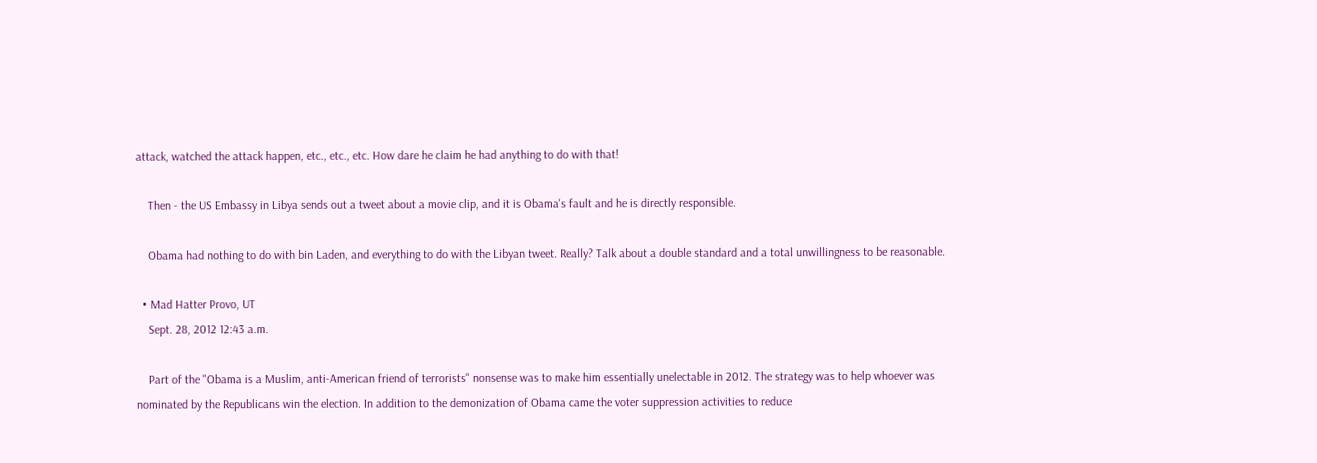attack, watched the attack happen, etc., etc., etc. How dare he claim he had anything to do with that!

    Then - the US Embassy in Libya sends out a tweet about a movie clip, and it is Obama's fault and he is directly responsible.

    Obama had nothing to do with bin Laden, and everything to do with the Libyan tweet. Really? Talk about a double standard and a total unwillingness to be reasonable.

  • Mad Hatter Provo, UT
    Sept. 28, 2012 12:43 a.m.

    Part of the "Obama is a Muslim, anti-American friend of terrorists" nonsense was to make him essentially unelectable in 2012. The strategy was to help whoever was nominated by the Republicans win the election. In addition to the demonization of Obama came the voter suppression activities to reduce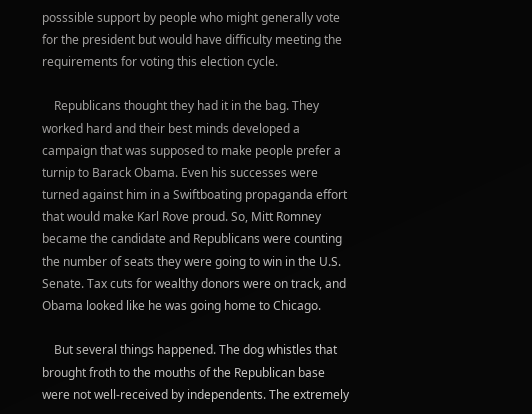posssible support by people who might generally vote for the president but would have difficulty meeting the requirements for voting this election cycle.

    Republicans thought they had it in the bag. They worked hard and their best minds developed a campaign that was supposed to make people prefer a turnip to Barack Obama. Even his successes were turned against him in a Swiftboating propaganda effort that would make Karl Rove proud. So, Mitt Romney became the candidate and Republicans were counting the number of seats they were going to win in the U.S. Senate. Tax cuts for wealthy donors were on track, and Obama looked like he was going home to Chicago.

    But several things happened. The dog whistles that brought froth to the mouths of the Republican base were not well-received by independents. The extremely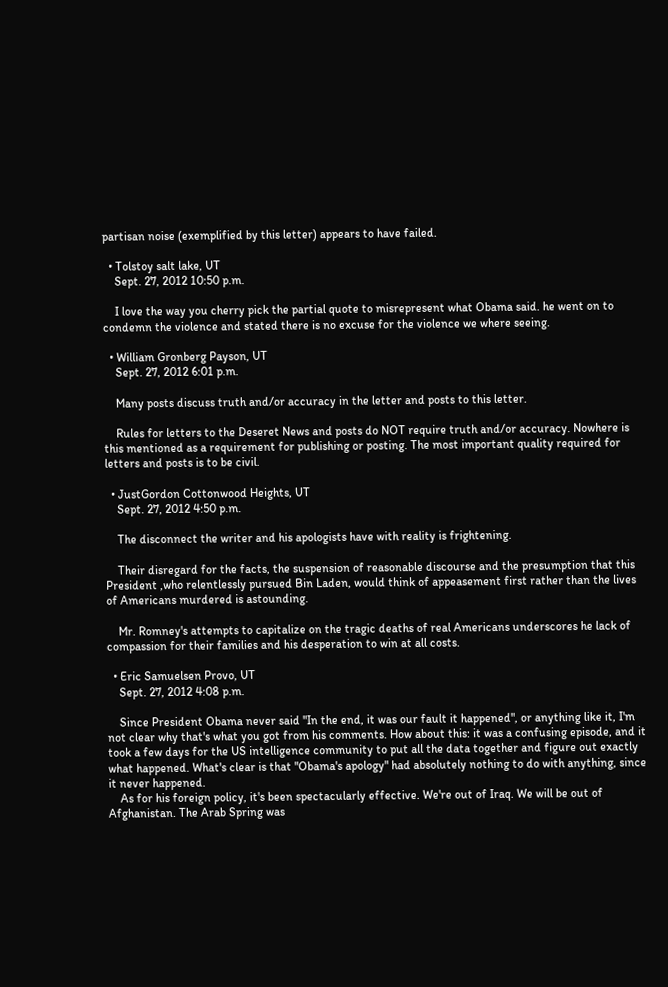partisan noise (exemplified by this letter) appears to have failed.

  • Tolstoy salt lake, UT
    Sept. 27, 2012 10:50 p.m.

    I love the way you cherry pick the partial quote to misrepresent what Obama said. he went on to condemn the violence and stated there is no excuse for the violence we where seeing.

  • William Gronberg Payson, UT
    Sept. 27, 2012 6:01 p.m.

    Many posts discuss truth and/or accuracy in the letter and posts to this letter.

    Rules for letters to the Deseret News and posts do NOT require truth and/or accuracy. Nowhere is this mentioned as a requirement for publishing or posting. The most important quality required for letters and posts is to be civil.

  • JustGordon Cottonwood Heights, UT
    Sept. 27, 2012 4:50 p.m.

    The disconnect the writer and his apologists have with reality is frightening.

    Their disregard for the facts, the suspension of reasonable discourse and the presumption that this President ,who relentlessly pursued Bin Laden, would think of appeasement first rather than the lives of Americans murdered is astounding.

    Mr. Romney's attempts to capitalize on the tragic deaths of real Americans underscores he lack of compassion for their families and his desperation to win at all costs.

  • Eric Samuelsen Provo, UT
    Sept. 27, 2012 4:08 p.m.

    Since President Obama never said "In the end, it was our fault it happened", or anything like it, I'm not clear why that's what you got from his comments. How about this: it was a confusing episode, and it took a few days for the US intelligence community to put all the data together and figure out exactly what happened. What's clear is that "Obama's apology" had absolutely nothing to do with anything, since it never happened.
    As for his foreign policy, it's been spectacularly effective. We're out of Iraq. We will be out of Afghanistan. The Arab Spring was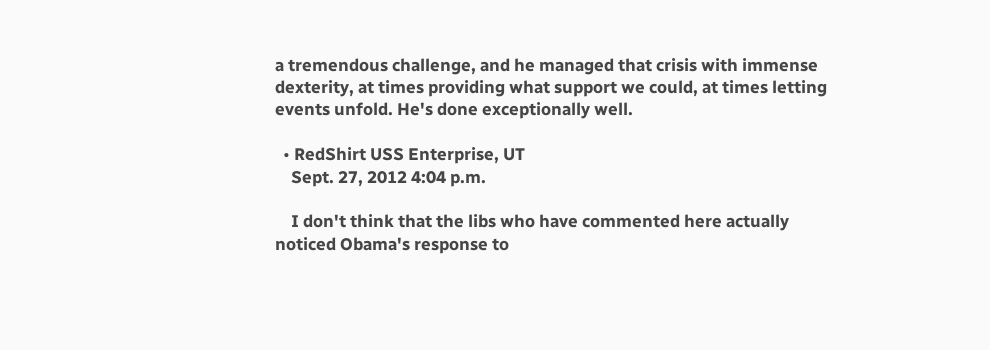a tremendous challenge, and he managed that crisis with immense dexterity, at times providing what support we could, at times letting events unfold. He's done exceptionally well.

  • RedShirt USS Enterprise, UT
    Sept. 27, 2012 4:04 p.m.

    I don't think that the libs who have commented here actually noticed Obama's response to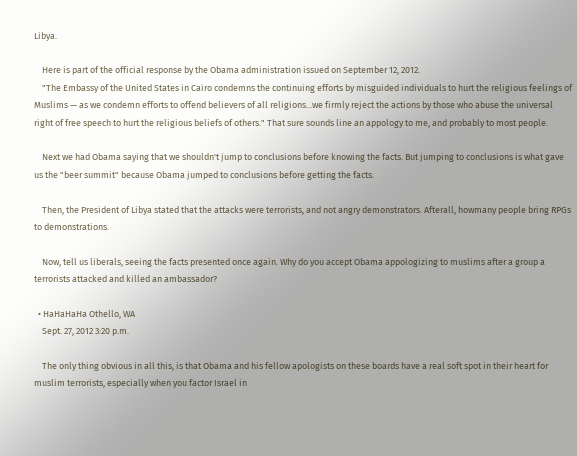Libya.

    Here is part of the official response by the Obama administration issued on September 12, 2012.
    "The Embassy of the United States in Cairo condemns the continuing efforts by misguided individuals to hurt the religious feelings of Muslims — as we condemn efforts to offend believers of all religions...we firmly reject the actions by those who abuse the universal right of free speech to hurt the religious beliefs of others." That sure sounds line an appology to me, and probably to most people.

    Next we had Obama saying that we shouldn't jump to conclusions before knowing the facts. But jumping to conclusions is what gave us the "beer summit" because Obama jumped to conclusions before getting the facts.

    Then, the President of Libya stated that the attacks were terrorists, and not angry demonstrators. Afterall, howmany people bring RPGs to demonstrations.

    Now, tell us liberals, seeing the facts presented once again. Why do you accept Obama appologizing to muslims after a group a terrorists attacked and killed an ambassador?

  • HaHaHaHa Othello, WA
    Sept. 27, 2012 3:20 p.m.

    The only thing obvious in all this, is that Obama and his fellow apologists on these boards have a real soft spot in their heart for muslim terrorists, especially when you factor Israel in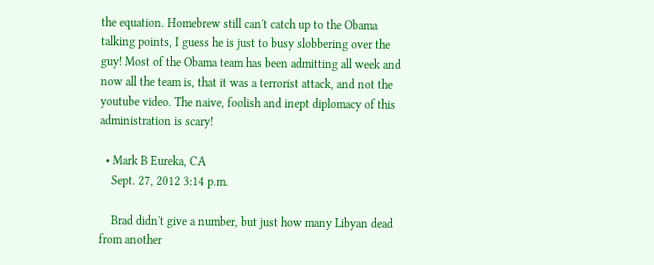the equation. Homebrew still can't catch up to the Obama talking points, I guess he is just to busy slobbering over the guy! Most of the Obama team has been admitting all week and now all the team is, that it was a terrorist attack, and not the youtube video. The naive, foolish and inept diplomacy of this administration is scary!

  • Mark B Eureka, CA
    Sept. 27, 2012 3:14 p.m.

    Brad didn't give a number, but just how many Libyan dead from another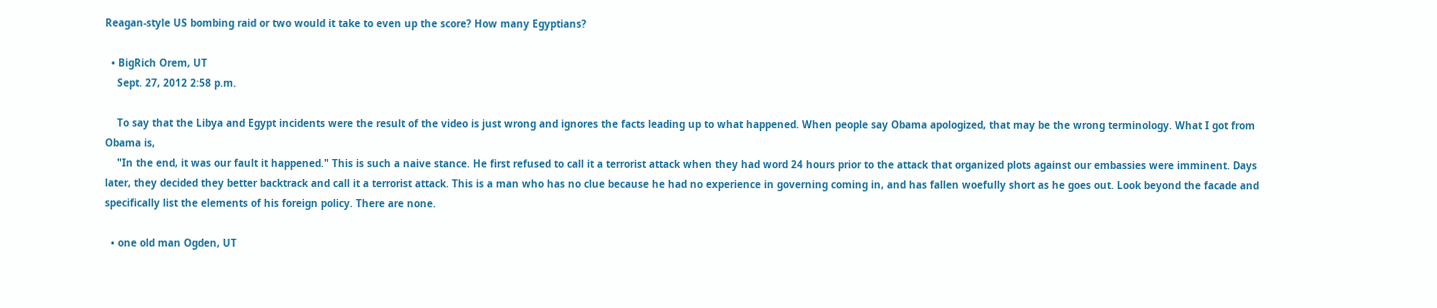Reagan-style US bombing raid or two would it take to even up the score? How many Egyptians?

  • BigRich Orem, UT
    Sept. 27, 2012 2:58 p.m.

    To say that the Libya and Egypt incidents were the result of the video is just wrong and ignores the facts leading up to what happened. When people say Obama apologized, that may be the wrong terminology. What I got from Obama is,
    "In the end, it was our fault it happened." This is such a naive stance. He first refused to call it a terrorist attack when they had word 24 hours prior to the attack that organized plots against our embassies were imminent. Days later, they decided they better backtrack and call it a terrorist attack. This is a man who has no clue because he had no experience in governing coming in, and has fallen woefully short as he goes out. Look beyond the facade and specifically list the elements of his foreign policy. There are none.

  • one old man Ogden, UT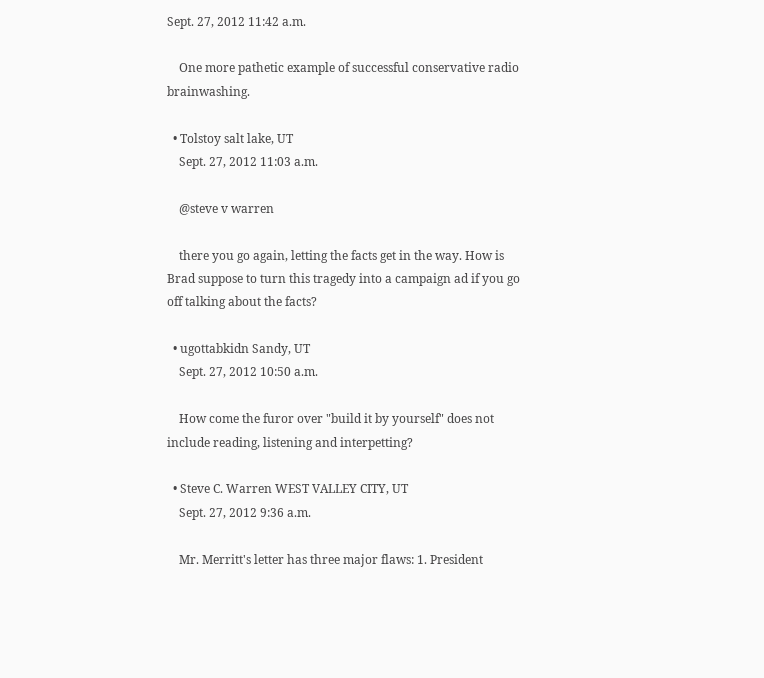Sept. 27, 2012 11:42 a.m.

    One more pathetic example of successful conservative radio brainwashing.

  • Tolstoy salt lake, UT
    Sept. 27, 2012 11:03 a.m.

    @steve v warren

    there you go again, letting the facts get in the way. How is Brad suppose to turn this tragedy into a campaign ad if you go off talking about the facts?

  • ugottabkidn Sandy, UT
    Sept. 27, 2012 10:50 a.m.

    How come the furor over "build it by yourself" does not include reading, listening and interpetting?

  • Steve C. Warren WEST VALLEY CITY, UT
    Sept. 27, 2012 9:36 a.m.

    Mr. Merritt's letter has three major flaws: 1. President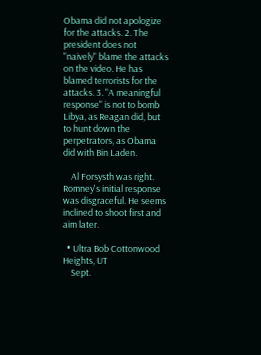Obama did not apologize for the attacks. 2. The president does not "naively" blame the attacks on the video. He has blamed terrorists for the attacks. 3. "A meaningful response" is not to bomb Libya, as Reagan did, but to hunt down the perpetrators, as Obama did with Bin Laden.

    Al Forsysth was right. Romney's initial response was disgraceful. He seems inclined to shoot first and aim later.

  • Ultra Bob Cottonwood Heights, UT
    Sept.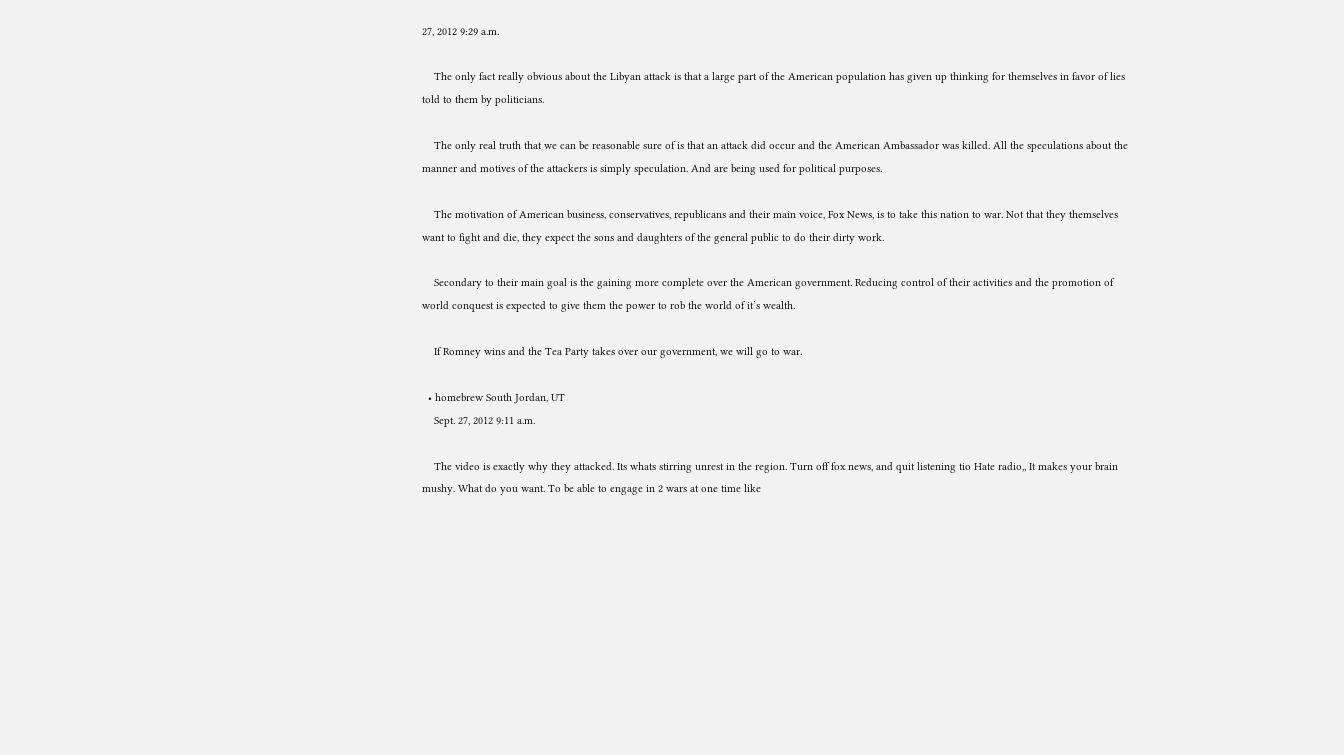27, 2012 9:29 a.m.

    The only fact really obvious about the Libyan attack is that a large part of the American population has given up thinking for themselves in favor of lies told to them by politicians.

    The only real truth that we can be reasonable sure of is that an attack did occur and the American Ambassador was killed. All the speculations about the manner and motives of the attackers is simply speculation. And are being used for political purposes.

    The motivation of American business, conservatives, republicans and their main voice, Fox News, is to take this nation to war. Not that they themselves want to fight and die, they expect the sons and daughters of the general public to do their dirty work.

    Secondary to their main goal is the gaining more complete over the American government. Reducing control of their activities and the promotion of world conquest is expected to give them the power to rob the world of it’s wealth.

    If Romney wins and the Tea Party takes over our government, we will go to war.

  • homebrew South Jordan, UT
    Sept. 27, 2012 9:11 a.m.

    The video is exactly why they attacked. Its whats stirring unrest in the region. Turn off fox news, and quit listening tio Hate radio,, It makes your brain mushy. What do you want. To be able to engage in 2 wars at one time like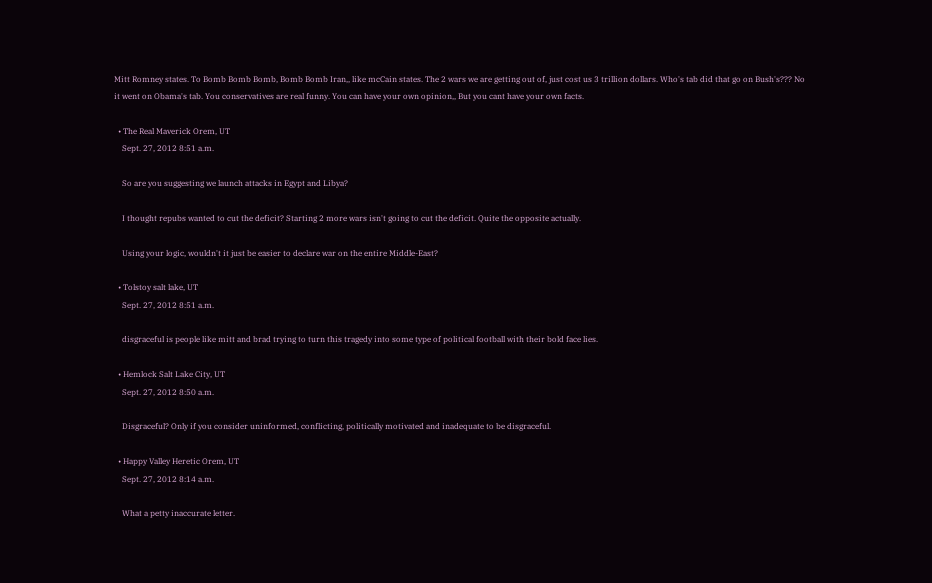Mitt Romney states. To Bomb Bomb Bomb, Bomb Bomb Iran,, like mcCain states. The 2 wars we are getting out of, just cost us 3 trillion dollars. Who's tab did that go on Bush's??? No it went on Obama's tab. You conservatives are real funny. You can have your own opinion,, But you cant have your own facts.

  • The Real Maverick Orem, UT
    Sept. 27, 2012 8:51 a.m.

    So are you suggesting we launch attacks in Egypt and Libya?

    I thought repubs wanted to cut the deficit? Starting 2 more wars isn't going to cut the deficit. Quite the opposite actually.

    Using your logic, wouldn't it just be easier to declare war on the entire Middle-East?

  • Tolstoy salt lake, UT
    Sept. 27, 2012 8:51 a.m.

    disgraceful is people like mitt and brad trying to turn this tragedy into some type of political football with their bold face lies.

  • Hemlock Salt Lake City, UT
    Sept. 27, 2012 8:50 a.m.

    Disgraceful? Only if you consider uninformed, conflicting, politically motivated and inadequate to be disgraceful.

  • Happy Valley Heretic Orem, UT
    Sept. 27, 2012 8:14 a.m.

    What a petty inaccurate letter.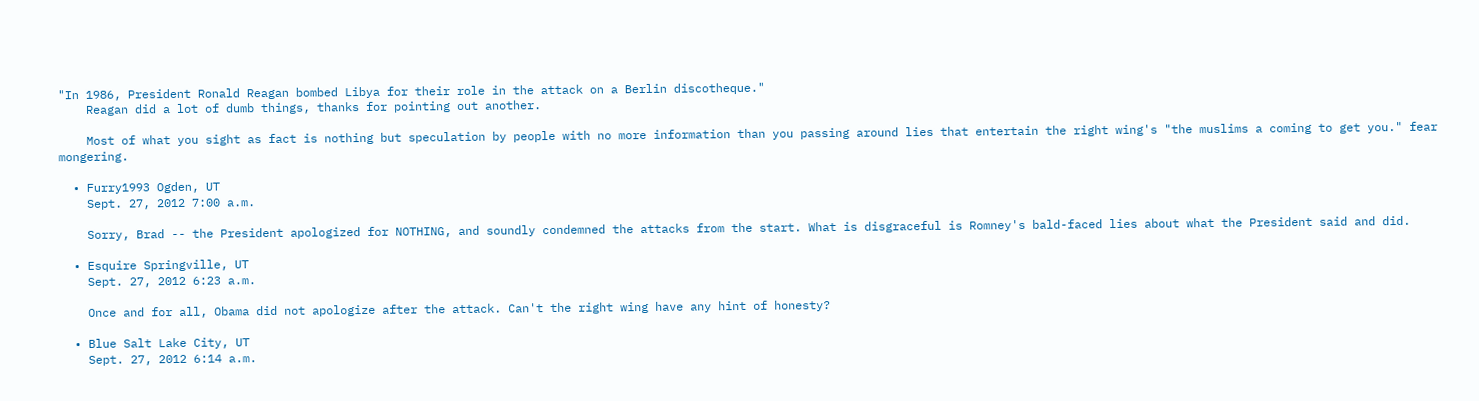"In 1986, President Ronald Reagan bombed Libya for their role in the attack on a Berlin discotheque."
    Reagan did a lot of dumb things, thanks for pointing out another.

    Most of what you sight as fact is nothing but speculation by people with no more information than you passing around lies that entertain the right wing's "the muslims a coming to get you." fear mongering.

  • Furry1993 Ogden, UT
    Sept. 27, 2012 7:00 a.m.

    Sorry, Brad -- the President apologized for NOTHING, and soundly condemned the attacks from the start. What is disgraceful is Romney's bald-faced lies about what the President said and did.

  • Esquire Springville, UT
    Sept. 27, 2012 6:23 a.m.

    Once and for all, Obama did not apologize after the attack. Can't the right wing have any hint of honesty?

  • Blue Salt Lake City, UT
    Sept. 27, 2012 6:14 a.m.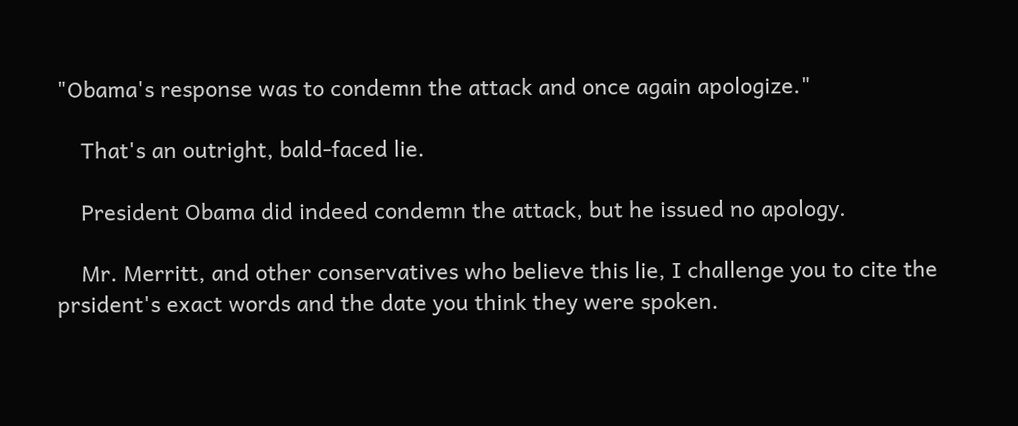"Obama's response was to condemn the attack and once again apologize."

    That's an outright, bald-faced lie.

    President Obama did indeed condemn the attack, but he issued no apology.

    Mr. Merritt, and other conservatives who believe this lie, I challenge you to cite the prsident's exact words and the date you think they were spoken.